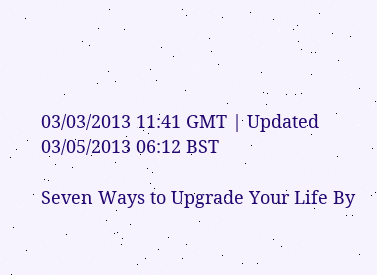03/03/2013 11:41 GMT | Updated 03/05/2013 06:12 BST

Seven Ways to Upgrade Your Life By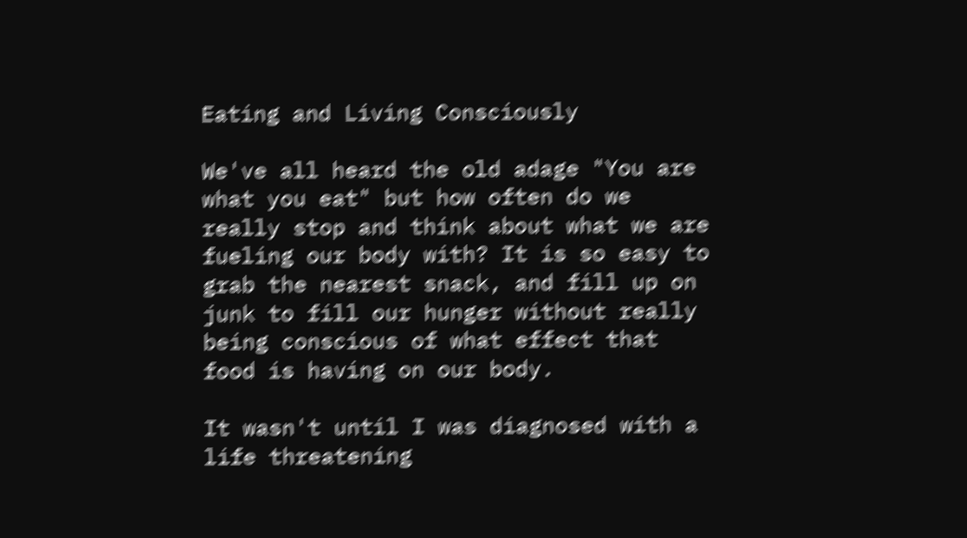Eating and Living Consciously

We've all heard the old adage "You are what you eat" but how often do we really stop and think about what we are fueling our body with? It is so easy to grab the nearest snack, and fill up on junk to fill our hunger without really being conscious of what effect that food is having on our body.

It wasn't until I was diagnosed with a life threatening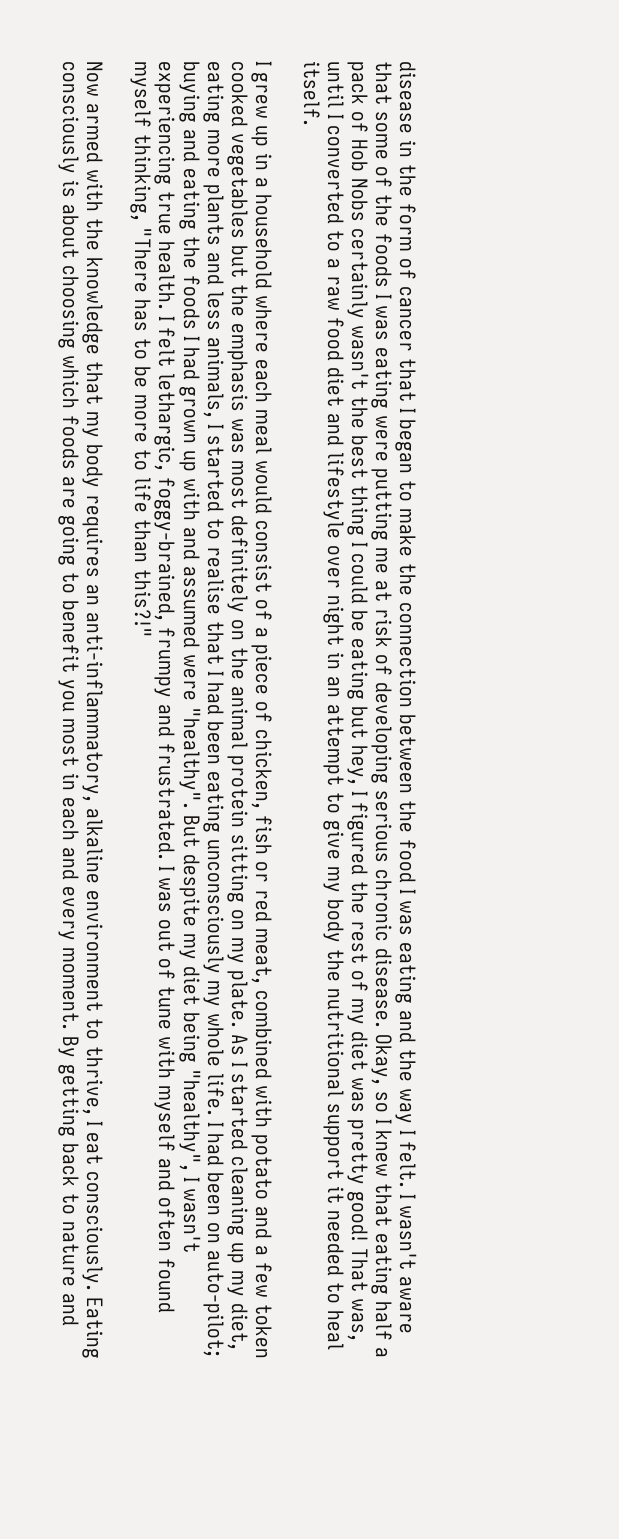disease in the form of cancer that I began to make the connection between the food I was eating and the way I felt. I wasn't aware that some of the foods I was eating were putting me at risk of developing serious chronic disease. Okay, so I knew that eating half a pack of Hob Nobs certainly wasn't the best thing I could be eating but hey, I figured the rest of my diet was pretty good! That was, until I converted to a raw food diet and lifestyle over night in an attempt to give my body the nutritional support it needed to heal itself.

I grew up in a household where each meal would consist of a piece of chicken, fish or red meat, combined with potato and a few token cooked vegetables but the emphasis was most definitely on the animal protein sitting on my plate. As I started cleaning up my diet, eating more plants and less animals, I started to realise that I had been eating unconsciously my whole life. I had been on auto-pilot; buying and eating the foods I had grown up with and assumed were "healthy". But despite my diet being "healthy", I wasn't experiencing true health. I felt lethargic, foggy-brained, frumpy and frustrated. I was out of tune with myself and often found myself thinking, "There has to be more to life than this?!"

Now armed with the knowledge that my body requires an anti-inflammatory, alkaline environment to thrive, I eat consciously. Eating consciously is about choosing which foods are going to benefit you most in each and every moment. By getting back to nature and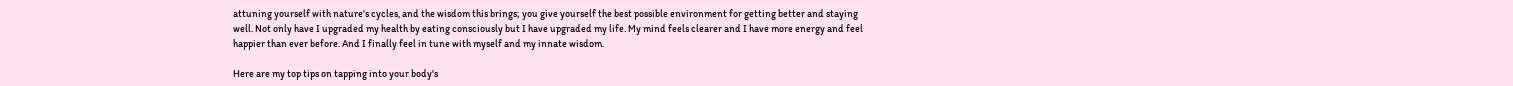attuning yourself with nature's cycles, and the wisdom this brings; you give yourself the best possible environment for getting better and staying well. Not only have I upgraded my health by eating consciously but I have upgraded my life. My mind feels clearer and I have more energy and feel happier than ever before. And I finally feel in tune with myself and my innate wisdom.

Here are my top tips on tapping into your body's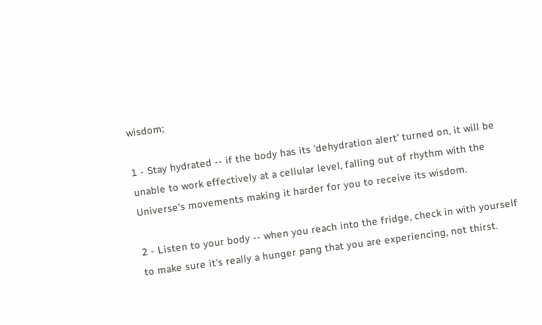wisdom;

1 - Stay hydrated -- if the body has its 'dehydration alert' turned on, it will be unable to work effectively at a cellular level, falling out of rhythm with the Universe's movements making it harder for you to receive its wisdom.

2 - Listen to your body -- when you reach into the fridge, check in with yourself to make sure it's really a hunger pang that you are experiencing, not thirst.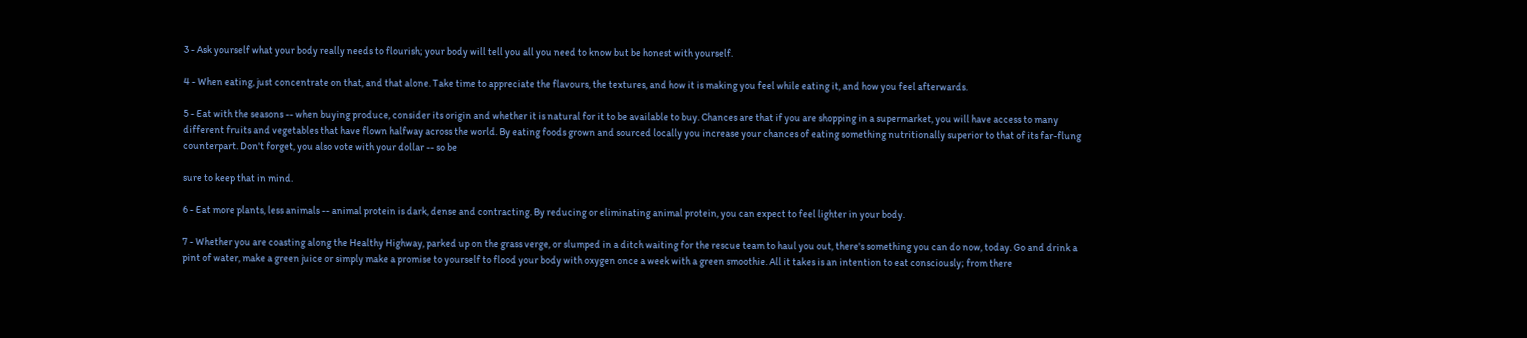3 - Ask yourself what your body really needs to flourish; your body will tell you all you need to know but be honest with yourself.

4 - When eating, just concentrate on that, and that alone. Take time to appreciate the flavours, the textures, and how it is making you feel while eating it, and how you feel afterwards.

5 - Eat with the seasons -- when buying produce, consider its origin and whether it is natural for it to be available to buy. Chances are that if you are shopping in a supermarket, you will have access to many different fruits and vegetables that have flown halfway across the world. By eating foods grown and sourced locally you increase your chances of eating something nutritionally superior to that of its far-flung counterpart. Don't forget, you also vote with your dollar -- so be

sure to keep that in mind.

6 - Eat more plants, less animals -- animal protein is dark, dense and contracting. By reducing or eliminating animal protein, you can expect to feel lighter in your body.

7 - Whether you are coasting along the Healthy Highway, parked up on the grass verge, or slumped in a ditch waiting for the rescue team to haul you out, there's something you can do now, today. Go and drink a pint of water, make a green juice or simply make a promise to yourself to flood your body with oxygen once a week with a green smoothie. All it takes is an intention to eat consciously; from there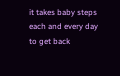it takes baby steps each and every day to get back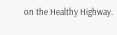on the Healthy Highway.